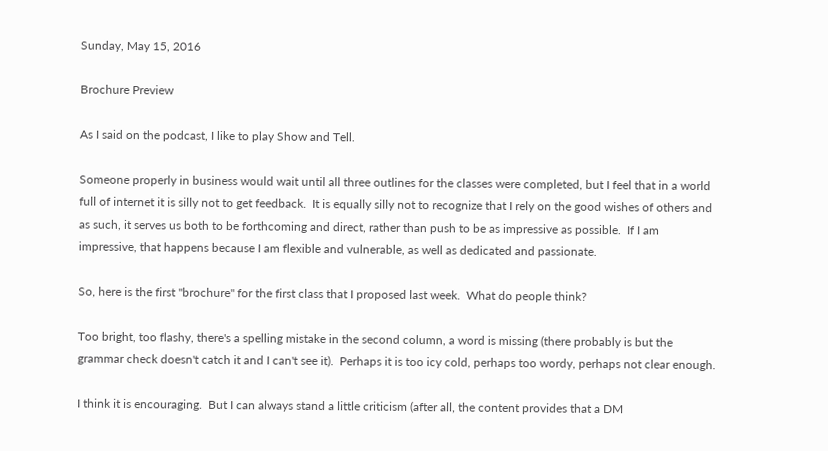Sunday, May 15, 2016

Brochure Preview

As I said on the podcast, I like to play Show and Tell.

Someone properly in business would wait until all three outlines for the classes were completed, but I feel that in a world full of internet it is silly not to get feedback.  It is equally silly not to recognize that I rely on the good wishes of others and as such, it serves us both to be forthcoming and direct, rather than push to be as impressive as possible.  If I am impressive, that happens because I am flexible and vulnerable, as well as dedicated and passionate.

So, here is the first "brochure" for the first class that I proposed last week.  What do people think?

Too bright, too flashy, there's a spelling mistake in the second column, a word is missing (there probably is but the grammar check doesn't catch it and I can't see it).  Perhaps it is too icy cold, perhaps too wordy, perhaps not clear enough.

I think it is encouraging.  But I can always stand a little criticism (after all, the content provides that a DM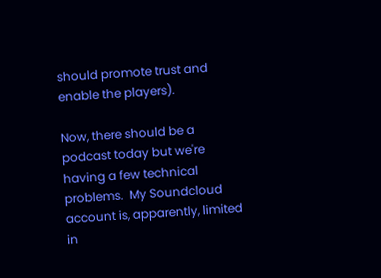should promote trust and enable the players).

Now, there should be a podcast today but we're having a few technical problems.  My Soundcloud account is, apparently, limited in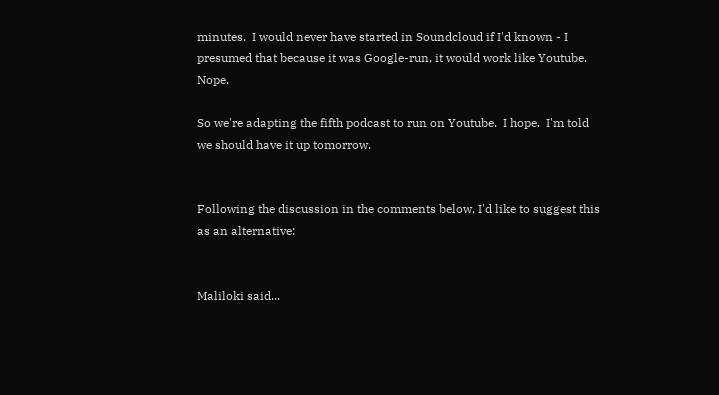minutes.  I would never have started in Soundcloud if I'd known - I presumed that because it was Google-run, it would work like Youtube.  Nope.

So we're adapting the fifth podcast to run on Youtube.  I hope.  I'm told we should have it up tomorrow.


Following the discussion in the comments below, I'd like to suggest this as an alternative:


Maliloki said...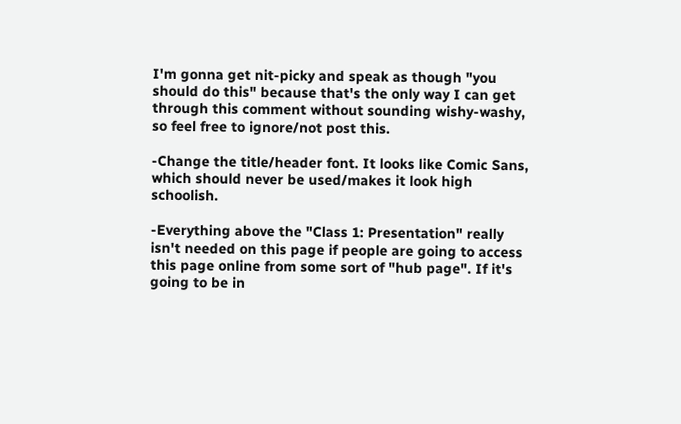I'm gonna get nit-picky and speak as though "you should do this" because that's the only way I can get through this comment without sounding wishy-washy, so feel free to ignore/not post this.

-Change the title/header font. It looks like Comic Sans, which should never be used/makes it look high schoolish.

-Everything above the "Class 1: Presentation" really isn't needed on this page if people are going to access this page online from some sort of "hub page". If it's going to be in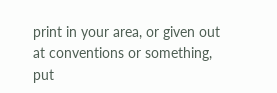print in your area, or given out at conventions or something, put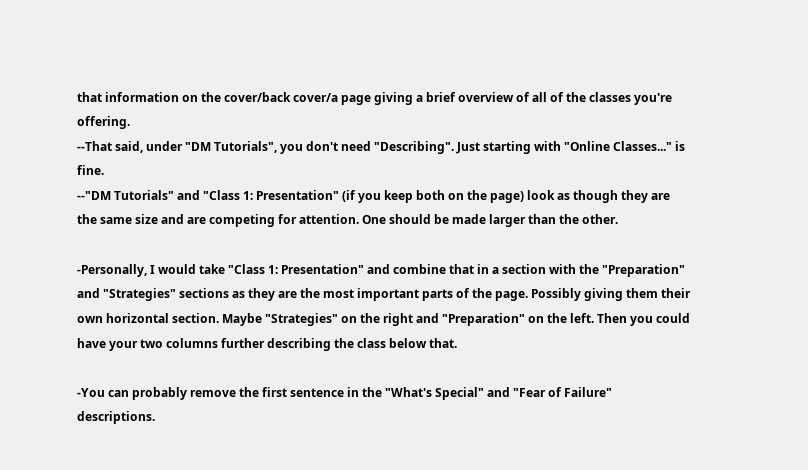that information on the cover/back cover/a page giving a brief overview of all of the classes you're offering.
--That said, under "DM Tutorials", you don't need "Describing". Just starting with "Online Classes..." is fine.
--"DM Tutorials" and "Class 1: Presentation" (if you keep both on the page) look as though they are the same size and are competing for attention. One should be made larger than the other.

-Personally, I would take "Class 1: Presentation" and combine that in a section with the "Preparation" and "Strategies" sections as they are the most important parts of the page. Possibly giving them their own horizontal section. Maybe "Strategies" on the right and "Preparation" on the left. Then you could have your two columns further describing the class below that.

-You can probably remove the first sentence in the "What's Special" and "Fear of Failure" descriptions.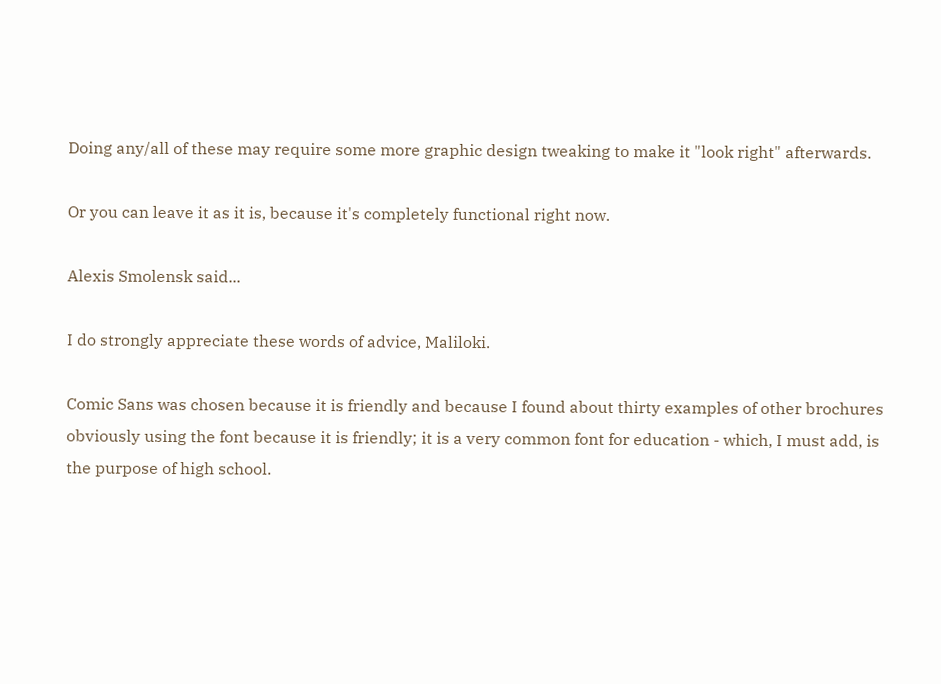Doing any/all of these may require some more graphic design tweaking to make it "look right" afterwards.

Or you can leave it as it is, because it's completely functional right now.

Alexis Smolensk said...

I do strongly appreciate these words of advice, Maliloki.

Comic Sans was chosen because it is friendly and because I found about thirty examples of other brochures obviously using the font because it is friendly; it is a very common font for education - which, I must add, is the purpose of high school.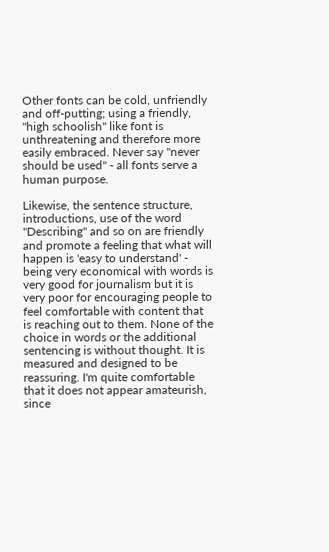Other fonts can be cold, unfriendly and off-putting; using a friendly, "high schoolish" like font is unthreatening and therefore more easily embraced. Never say "never should be used" - all fonts serve a human purpose.

Likewise, the sentence structure, introductions, use of the word "Describing" and so on are friendly and promote a feeling that what will happen is 'easy to understand' - being very economical with words is very good for journalism but it is very poor for encouraging people to feel comfortable with content that is reaching out to them. None of the choice in words or the additional sentencing is without thought. It is measured and designed to be reassuring. I'm quite comfortable that it does not appear amateurish, since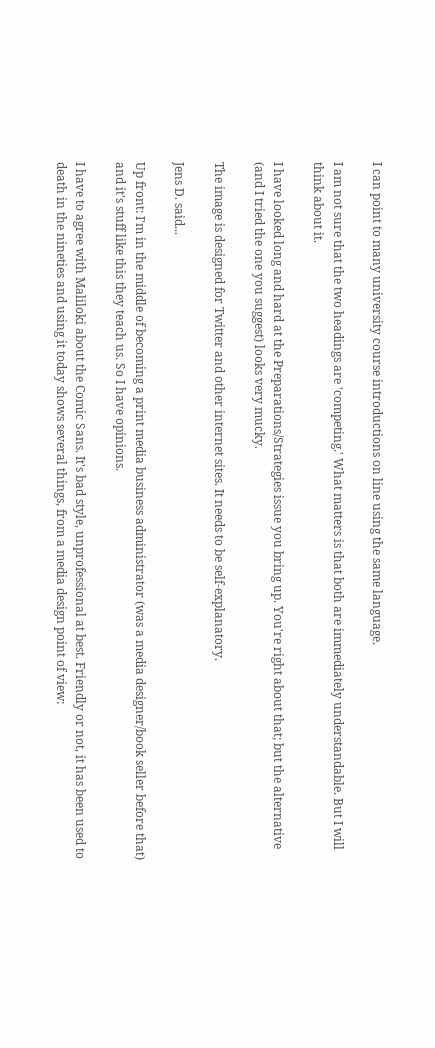I can point to many university course introductions on line using the same language.

I am not sure that the two headings are 'competing.' What matters is that both are immediately understandable. But I will think about it.

I have looked long and hard at the Preparations/Strategies issue you bring up. You're right about that; but the alternative (and I tried the one you suggest) looks very mucky.

The image is designed for Twitter and other internet sites. It needs to be self-explanatory.

Jens D. said...

Up front: I'm in the middle of becoming a print media business administrator (was a media designer/book seller before that) and it's stuff like this they teach us. So I have opinions.

I have to agree with Maliloki about the Comic Sans. It's bad style, unprofessional at best. Friendly or not, it has been used to death in the nineties and using it today shows several things, from a media design point of view: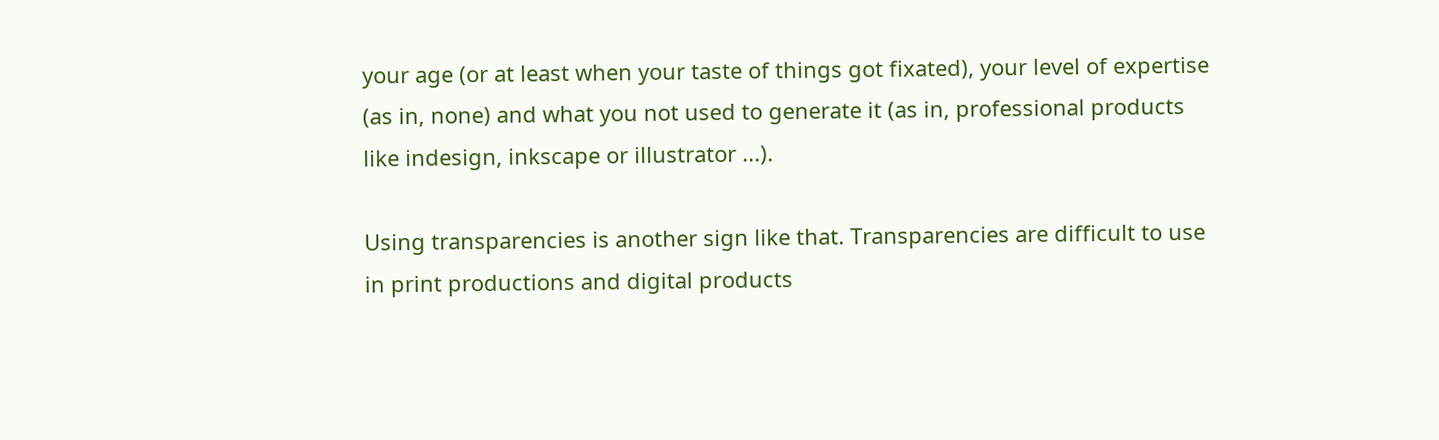your age (or at least when your taste of things got fixated), your level of expertise (as in, none) and what you not used to generate it (as in, professional products like indesign, inkscape or illustrator ...).

Using transparencies is another sign like that. Transparencies are difficult to use in print productions and digital products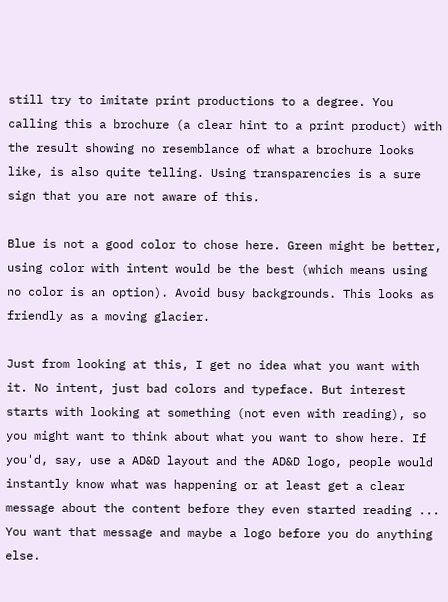still try to imitate print productions to a degree. You calling this a brochure (a clear hint to a print product) with the result showing no resemblance of what a brochure looks like, is also quite telling. Using transparencies is a sure sign that you are not aware of this.

Blue is not a good color to chose here. Green might be better, using color with intent would be the best (which means using no color is an option). Avoid busy backgrounds. This looks as friendly as a moving glacier.

Just from looking at this, I get no idea what you want with it. No intent, just bad colors and typeface. But interest starts with looking at something (not even with reading), so you might want to think about what you want to show here. If you'd, say, use a AD&D layout and the AD&D logo, people would instantly know what was happening or at least get a clear message about the content before they even started reading ... You want that message and maybe a logo before you do anything else.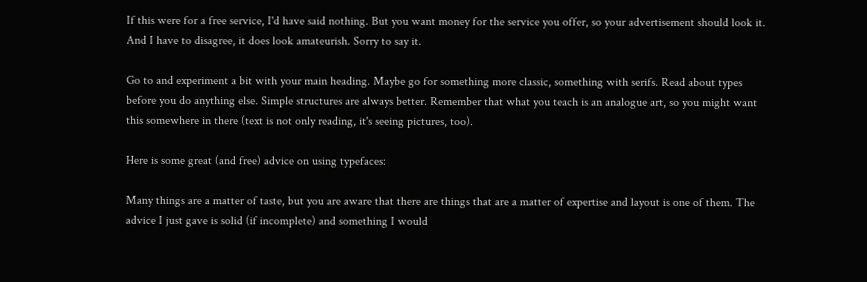If this were for a free service, I'd have said nothing. But you want money for the service you offer, so your advertisement should look it. And I have to disagree, it does look amateurish. Sorry to say it.

Go to and experiment a bit with your main heading. Maybe go for something more classic, something with serifs. Read about types before you do anything else. Simple structures are always better. Remember that what you teach is an analogue art, so you might want this somewhere in there (text is not only reading, it's seeing pictures, too).

Here is some great (and free) advice on using typefaces:

Many things are a matter of taste, but you are aware that there are things that are a matter of expertise and layout is one of them. The advice I just gave is solid (if incomplete) and something I would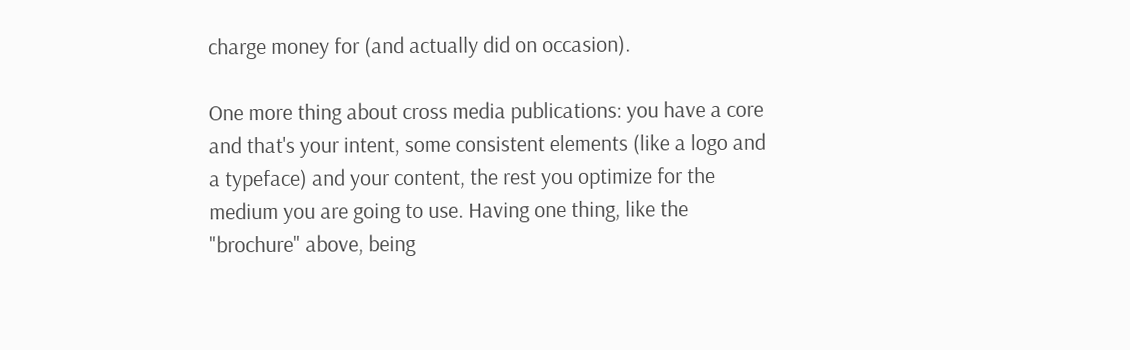charge money for (and actually did on occasion).

One more thing about cross media publications: you have a core and that's your intent, some consistent elements (like a logo and a typeface) and your content, the rest you optimize for the medium you are going to use. Having one thing, like the "brochure" above, being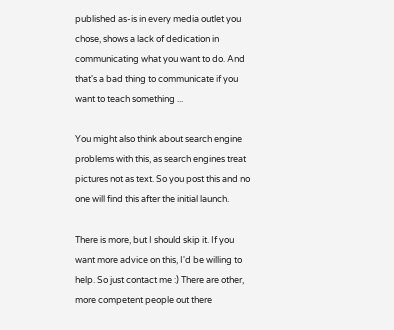published as-is in every media outlet you chose, shows a lack of dedication in communicating what you want to do. And that's a bad thing to communicate if you want to teach something ...

You might also think about search engine problems with this, as search engines treat pictures not as text. So you post this and no one will find this after the initial launch.

There is more, but I should skip it. If you want more advice on this, I'd be willing to help. So just contact me :) There are other, more competent people out there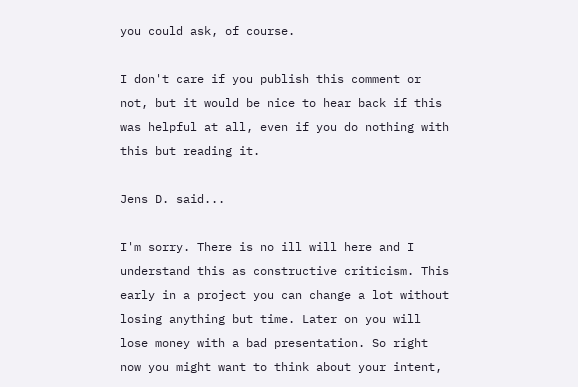you could ask, of course.

I don't care if you publish this comment or not, but it would be nice to hear back if this was helpful at all, even if you do nothing with this but reading it.

Jens D. said...

I'm sorry. There is no ill will here and I understand this as constructive criticism. This early in a project you can change a lot without losing anything but time. Later on you will lose money with a bad presentation. So right now you might want to think about your intent,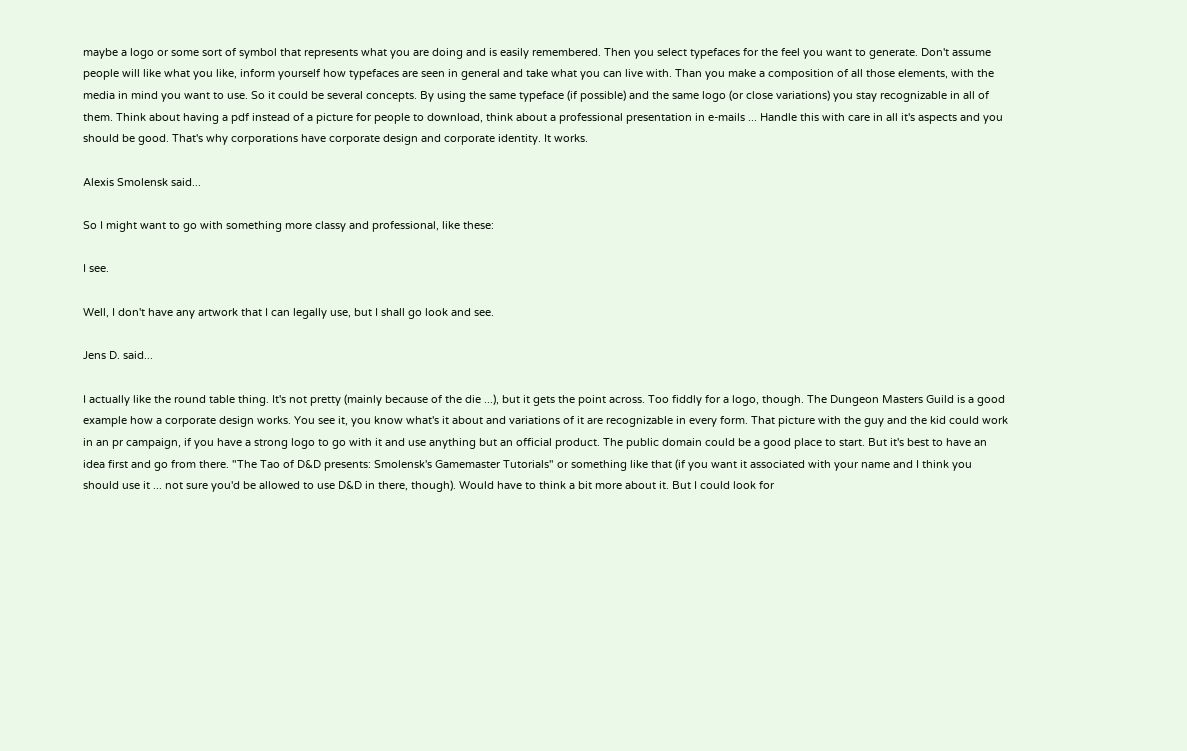maybe a logo or some sort of symbol that represents what you are doing and is easily remembered. Then you select typefaces for the feel you want to generate. Don't assume people will like what you like, inform yourself how typefaces are seen in general and take what you can live with. Than you make a composition of all those elements, with the media in mind you want to use. So it could be several concepts. By using the same typeface (if possible) and the same logo (or close variations) you stay recognizable in all of them. Think about having a pdf instead of a picture for people to download, think about a professional presentation in e-mails ... Handle this with care in all it's aspects and you should be good. That's why corporations have corporate design and corporate identity. It works.

Alexis Smolensk said...

So I might want to go with something more classy and professional, like these:

I see.

Well, I don't have any artwork that I can legally use, but I shall go look and see.

Jens D. said...

I actually like the round table thing. It's not pretty (mainly because of the die ...), but it gets the point across. Too fiddly for a logo, though. The Dungeon Masters Guild is a good example how a corporate design works. You see it, you know what's it about and variations of it are recognizable in every form. That picture with the guy and the kid could work in an pr campaign, if you have a strong logo to go with it and use anything but an official product. The public domain could be a good place to start. But it's best to have an idea first and go from there. "The Tao of D&D presents: Smolensk's Gamemaster Tutorials" or something like that (if you want it associated with your name and I think you should use it ... not sure you'd be allowed to use D&D in there, though). Would have to think a bit more about it. But I could look for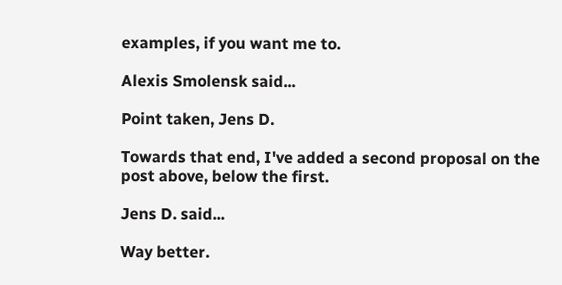examples, if you want me to.

Alexis Smolensk said...

Point taken, Jens D.

Towards that end, I've added a second proposal on the post above, below the first.

Jens D. said...

Way better.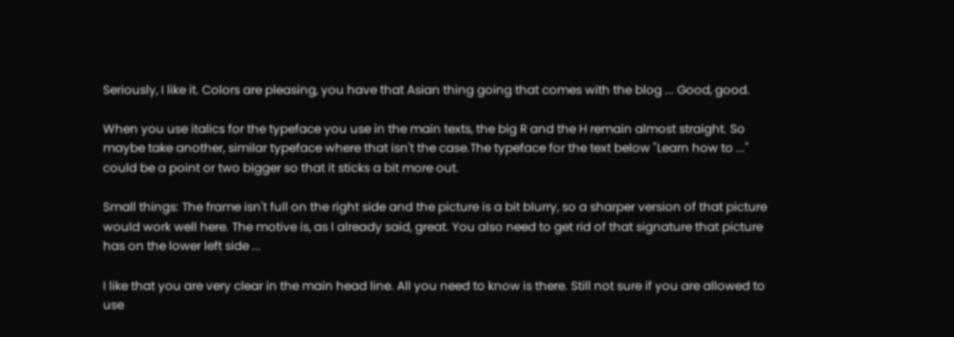Seriously, I like it. Colors are pleasing, you have that Asian thing going that comes with the blog ... Good, good.

When you use italics for the typeface you use in the main texts, the big R and the H remain almost straight. So maybe take another, similar typeface where that isn't the case.The typeface for the text below "Learn how to ..." could be a point or two bigger so that it sticks a bit more out.

Small things: The frame isn't full on the right side and the picture is a bit blurry, so a sharper version of that picture would work well here. The motive is, as I already said, great. You also need to get rid of that signature that picture has on the lower left side ...

I like that you are very clear in the main head line. All you need to know is there. Still not sure if you are allowed to use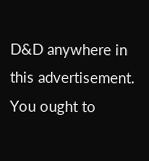D&D anywhere in this advertisement. You ought to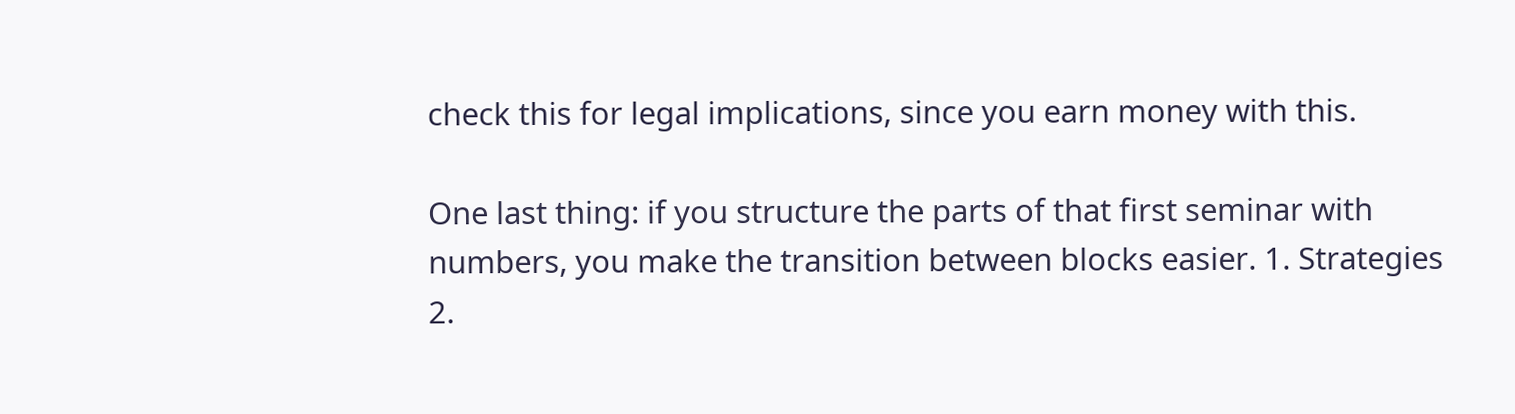check this for legal implications, since you earn money with this.

One last thing: if you structure the parts of that first seminar with numbers, you make the transition between blocks easier. 1. Strategies 2.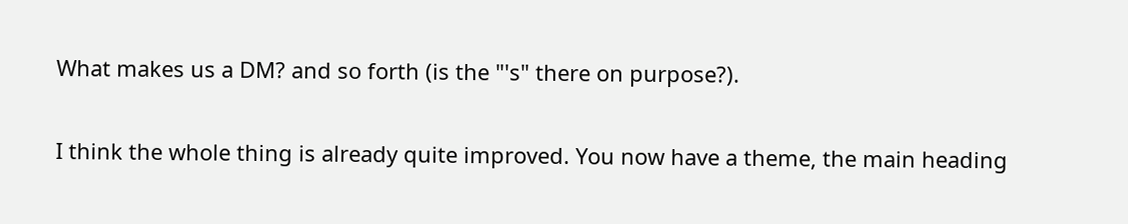What makes us a DM? and so forth (is the "'s" there on purpose?).

I think the whole thing is already quite improved. You now have a theme, the main heading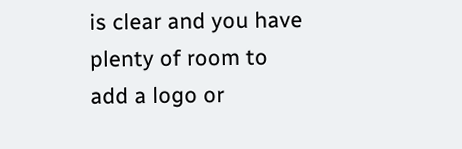is clear and you have plenty of room to add a logo or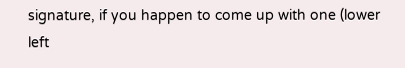signature, if you happen to come up with one (lower left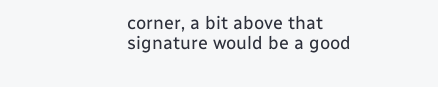corner, a bit above that signature would be a good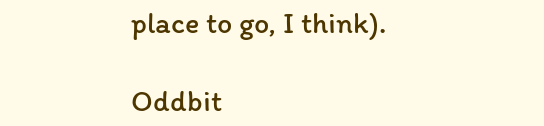place to go, I think).

Oddbit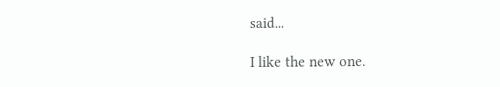said...

I like the new one.